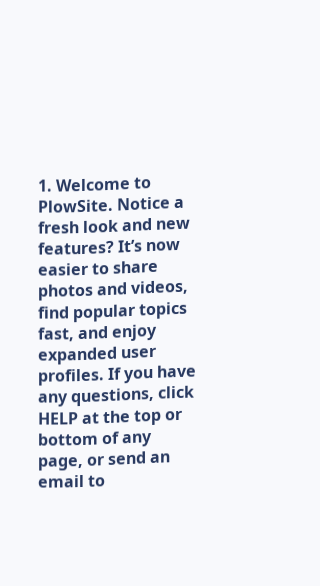1. Welcome to PlowSite. Notice a fresh look and new features? It’s now easier to share photos and videos, find popular topics fast, and enjoy expanded user profiles. If you have any questions, click HELP at the top or bottom of any page, or send an email to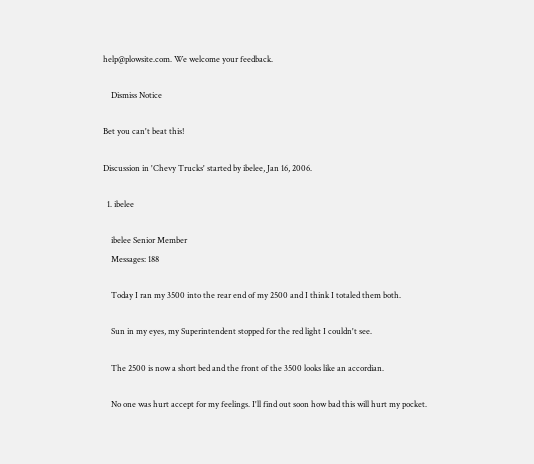help@plowsite.com. We welcome your feedback.

    Dismiss Notice

Bet you can't beat this!

Discussion in 'Chevy Trucks' started by ibelee, Jan 16, 2006.

  1. ibelee

    ibelee Senior Member
    Messages: 188

    Today I ran my 3500 into the rear end of my 2500 and I think I totaled them both.

    Sun in my eyes, my Superintendent stopped for the red light I couldn't see.

    The 2500 is now a short bed and the front of the 3500 looks like an accordian.

    No one was hurt accept for my feelings. I'll find out soon how bad this will hurt my pocket.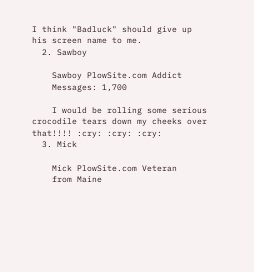I think "Badluck" should give up his screen name to me.
  2. Sawboy

    Sawboy PlowSite.com Addict
    Messages: 1,700

    I would be rolling some serious crocodile tears down my cheeks over that!!!! :cry: :cry: :cry:
  3. Mick

    Mick PlowSite.com Veteran
    from Maine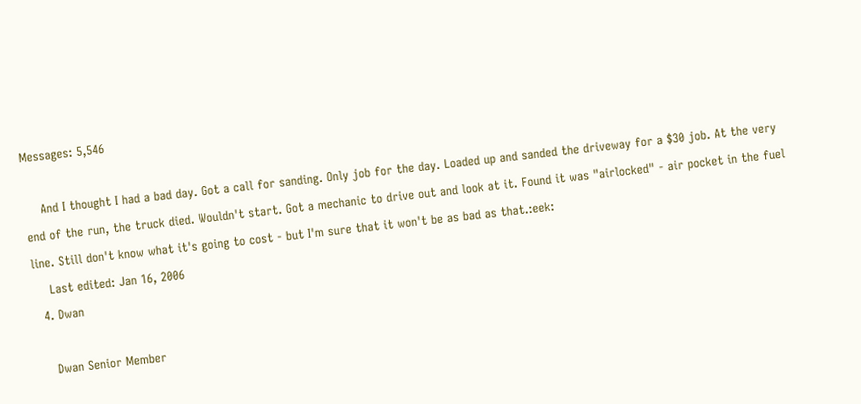Messages: 5,546

    And I thought I had a bad day. Got a call for sanding. Only job for the day. Loaded up and sanded the driveway for a $30 job. At the very end of the run, the truck died. Wouldn't start. Got a mechanic to drive out and look at it. Found it was "airlocked" - air pocket in the fuel line. Still don't know what it's going to cost - but I'm sure that it won't be as bad as that.:eek:
    Last edited: Jan 16, 2006
  4. Dwan

    Dwan Senior Member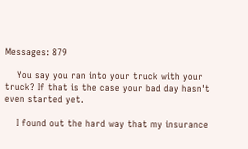Messages: 879

    You say you ran into your truck with your truck? If that is the case your bad day hasn't even started yet.

    I found out the hard way that my insurance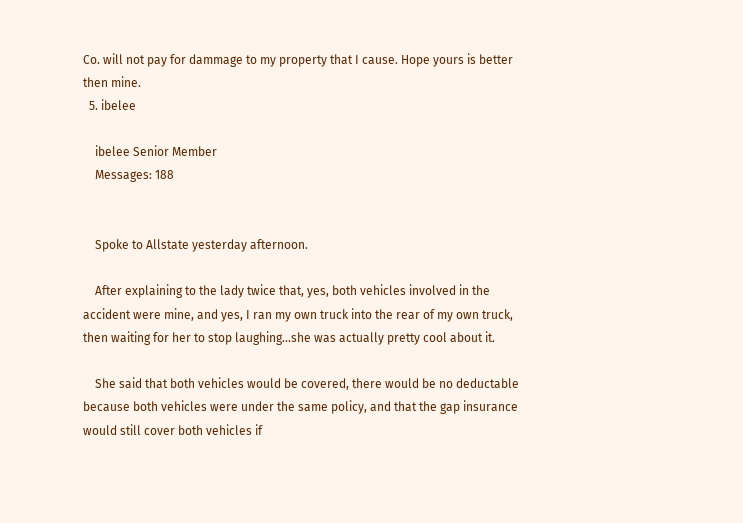Co. will not pay for dammage to my property that I cause. Hope yours is better then mine.
  5. ibelee

    ibelee Senior Member
    Messages: 188


    Spoke to Allstate yesterday afternoon.

    After explaining to the lady twice that, yes, both vehicles involved in the accident were mine, and yes, I ran my own truck into the rear of my own truck, then waiting for her to stop laughing...she was actually pretty cool about it.

    She said that both vehicles would be covered, there would be no deductable because both vehicles were under the same policy, and that the gap insurance would still cover both vehicles if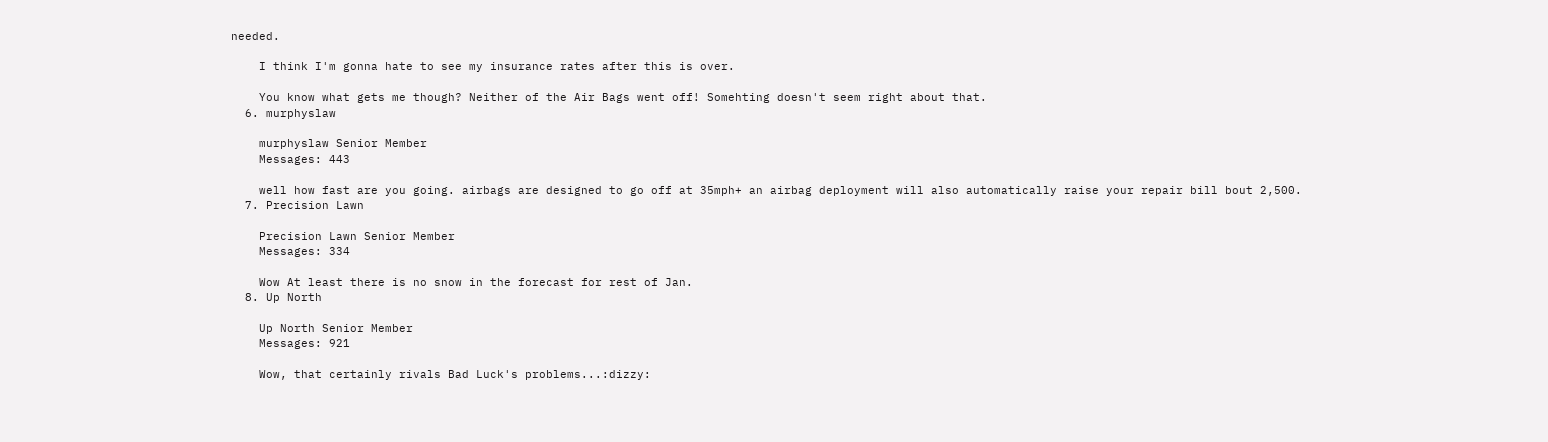needed.

    I think I'm gonna hate to see my insurance rates after this is over.

    You know what gets me though? Neither of the Air Bags went off! Somehting doesn't seem right about that.
  6. murphyslaw

    murphyslaw Senior Member
    Messages: 443

    well how fast are you going. airbags are designed to go off at 35mph+ an airbag deployment will also automatically raise your repair bill bout 2,500.
  7. Precision Lawn

    Precision Lawn Senior Member
    Messages: 334

    Wow At least there is no snow in the forecast for rest of Jan.
  8. Up North

    Up North Senior Member
    Messages: 921

    Wow, that certainly rivals Bad Luck's problems...:dizzy: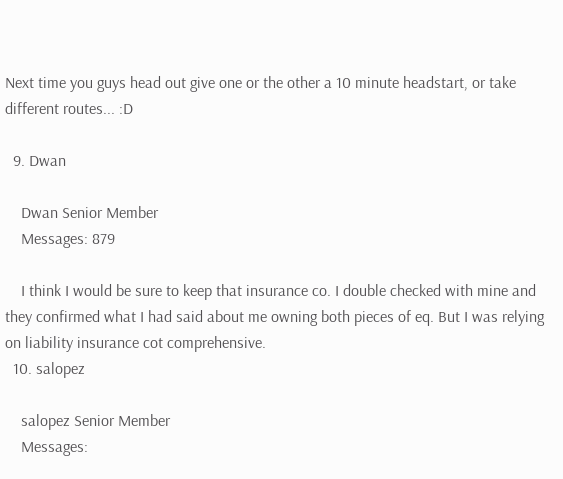Next time you guys head out give one or the other a 10 minute headstart, or take different routes... :D

  9. Dwan

    Dwan Senior Member
    Messages: 879

    I think I would be sure to keep that insurance co. I double checked with mine and they confirmed what I had said about me owning both pieces of eq. But I was relying on liability insurance cot comprehensive.
  10. salopez

    salopez Senior Member
    Messages: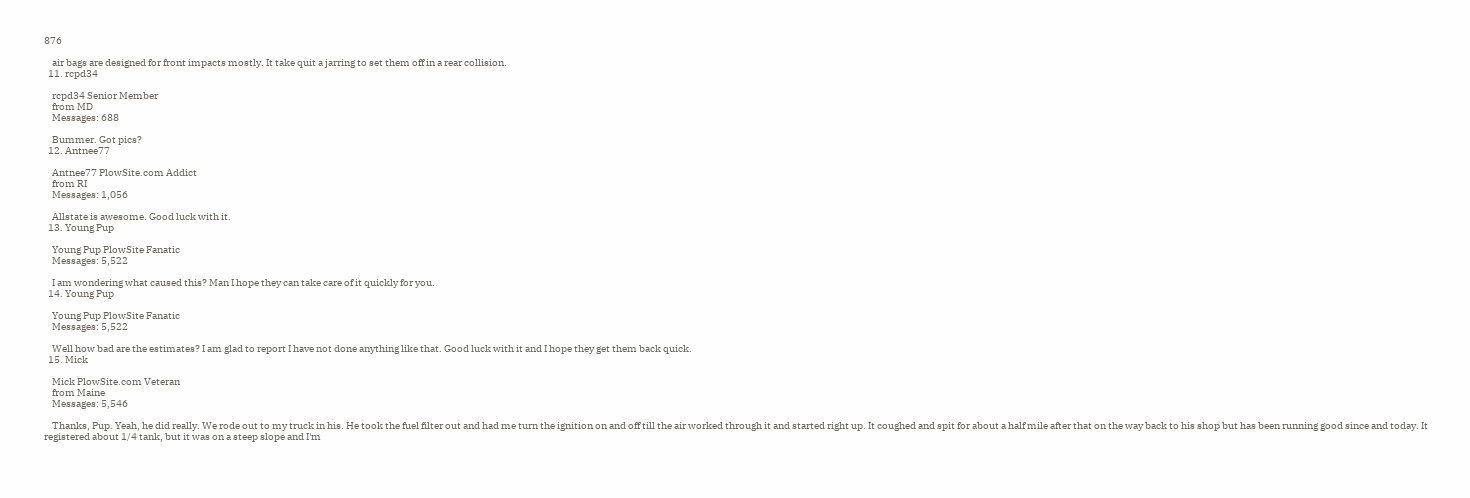876

    air bags are designed for front impacts mostly. It take quit a jarring to set them off in a rear collision.
  11. rcpd34

    rcpd34 Senior Member
    from MD
    Messages: 688

    Bummer. Got pics?
  12. Antnee77

    Antnee77 PlowSite.com Addict
    from RI
    Messages: 1,056

    Allstate is awesome. Good luck with it.
  13. Young Pup

    Young Pup PlowSite Fanatic
    Messages: 5,522

    I am wondering what caused this? Man I hope they can take care of it quickly for you.
  14. Young Pup

    Young Pup PlowSite Fanatic
    Messages: 5,522

    Well how bad are the estimates? I am glad to report I have not done anything like that. Good luck with it and I hope they get them back quick.
  15. Mick

    Mick PlowSite.com Veteran
    from Maine
    Messages: 5,546

    Thanks, Pup. Yeah, he did really. We rode out to my truck in his. He took the fuel filter out and had me turn the ignition on and off till the air worked through it and started right up. It coughed and spit for about a half mile after that on the way back to his shop but has been running good since and today. It registered about 1/4 tank, but it was on a steep slope and I'm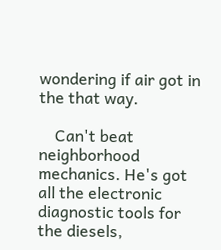wondering if air got in the that way.

    Can't beat neighborhood mechanics. He's got all the electronic diagnostic tools for the diesels,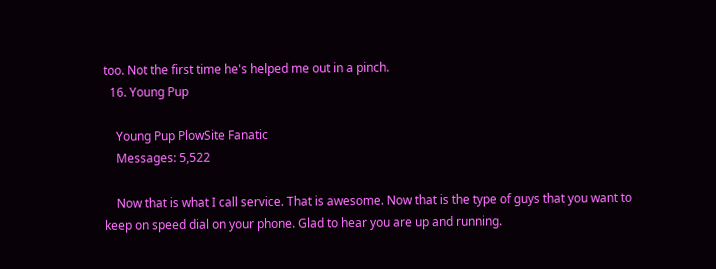too. Not the first time he's helped me out in a pinch.
  16. Young Pup

    Young Pup PlowSite Fanatic
    Messages: 5,522

    Now that is what I call service. That is awesome. Now that is the type of guys that you want to keep on speed dial on your phone. Glad to hear you are up and running.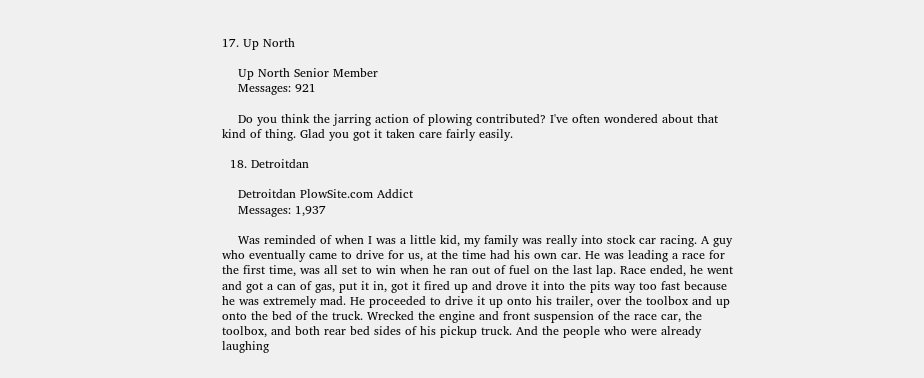17. Up North

    Up North Senior Member
    Messages: 921

    Do you think the jarring action of plowing contributed? I've often wondered about that kind of thing. Glad you got it taken care fairly easily.

  18. Detroitdan

    Detroitdan PlowSite.com Addict
    Messages: 1,937

    Was reminded of when I was a little kid, my family was really into stock car racing. A guy who eventually came to drive for us, at the time had his own car. He was leading a race for the first time, was all set to win when he ran out of fuel on the last lap. Race ended, he went and got a can of gas, put it in, got it fired up and drove it into the pits way too fast because he was extremely mad. He proceeded to drive it up onto his trailer, over the toolbox and up onto the bed of the truck. Wrecked the engine and front suspension of the race car, the toolbox, and both rear bed sides of his pickup truck. And the people who were already laughing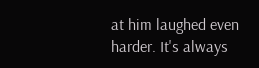at him laughed even harder. It's always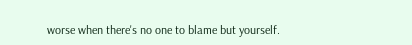worse when there's no one to blame but yourself.